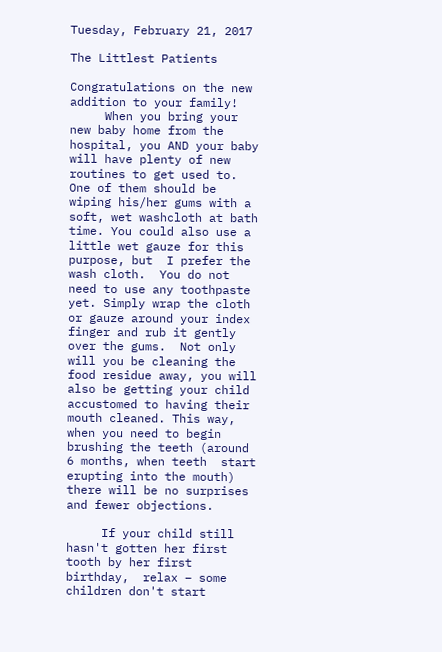Tuesday, February 21, 2017

The Littlest Patients

Congratulations on the new addition to your family!
     When you bring your new baby home from the hospital, you AND your baby will have plenty of new routines to get used to. One of them should be wiping his/her gums with a soft, wet washcloth at bath time. You could also use a little wet gauze for this purpose, but  I prefer the wash cloth.  You do not need to use any toothpaste yet. Simply wrap the cloth or gauze around your index finger and rub it gently over the gums.  Not only will you be cleaning the food residue away, you will also be getting your child accustomed to having their mouth cleaned. This way, when you need to begin brushing the teeth (around 6 months, when teeth  start erupting into the mouth) there will be no surprises and fewer objections.

     If your child still hasn't gotten her first tooth by her first birthday,  relax – some children don't start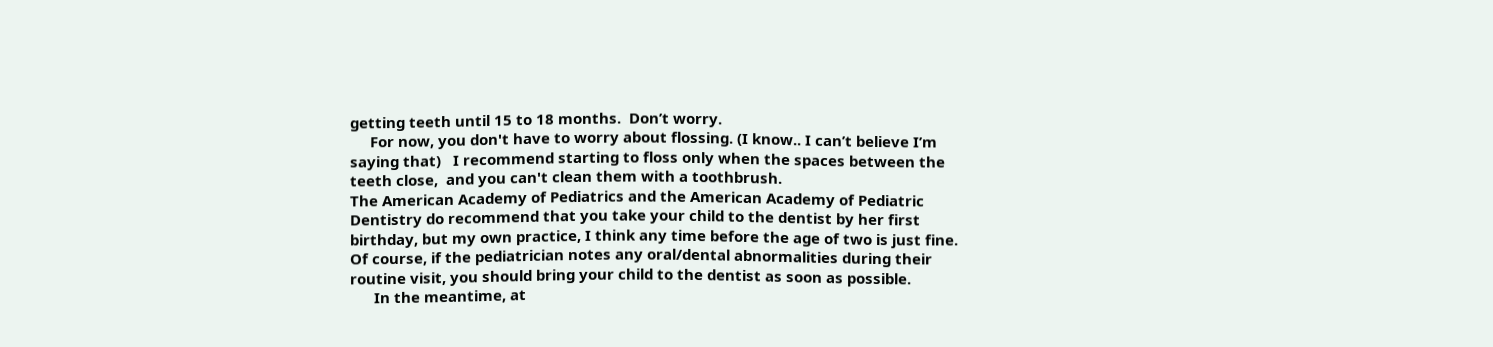getting teeth until 15 to 18 months.  Don’t worry.
     For now, you don't have to worry about flossing. (I know.. I can’t believe I’m saying that)   I recommend starting to floss only when the spaces between the teeth close,  and you can't clean them with a toothbrush.
The American Academy of Pediatrics and the American Academy of Pediatric Dentistry do recommend that you take your child to the dentist by her first birthday, but my own practice, I think any time before the age of two is just fine. Of course, if the pediatrician notes any oral/dental abnormalities during their routine visit, you should bring your child to the dentist as soon as possible.
      In the meantime, at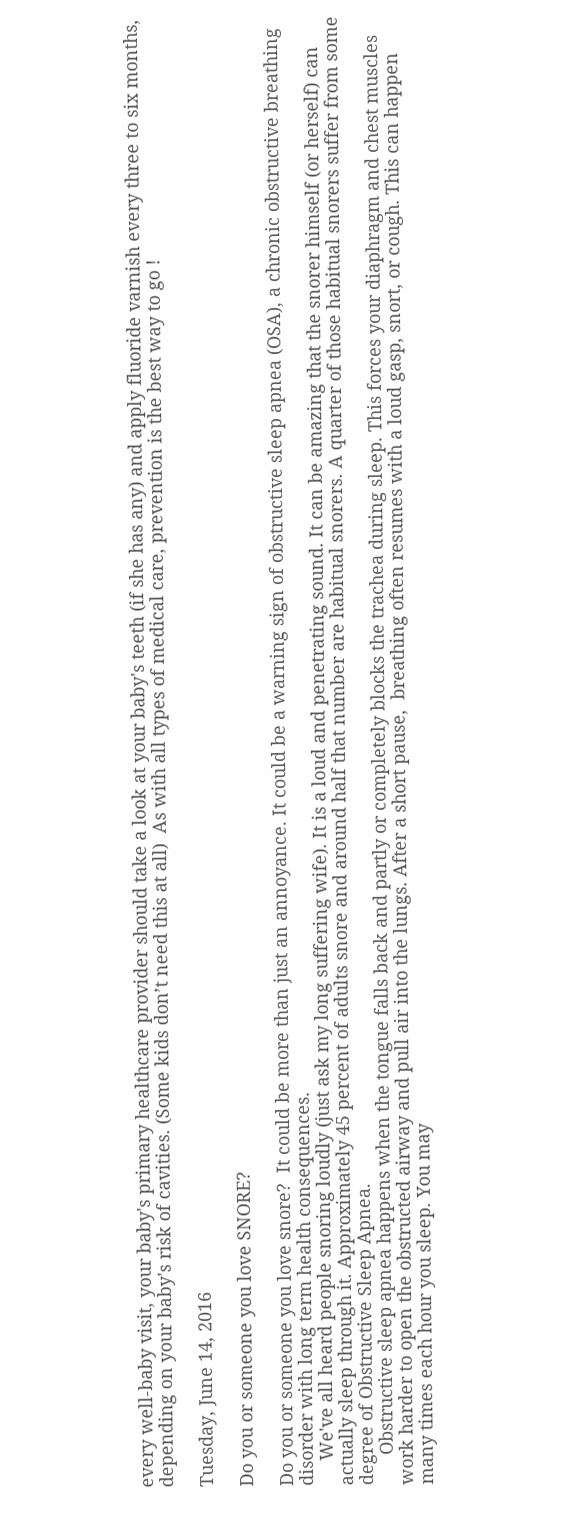every well-baby visit, your baby's primary healthcare provider should take a look at your baby's teeth (if she has any) and apply fluoride varnish every three to six months, depending on your baby's risk of cavities. (Some kids don’t need this at all)  As with all types of medical care, prevention is the best way to go !

Tuesday, June 14, 2016

Do you or someone you love SNORE?

Do you or someone you love snore?  It could be more than just an annoyance. It could be a warning sign of obstructive sleep apnea (OSA), a chronic obstructive breathing disorder with long term health consequences.
     We've all heard people snoring loudly (just ask my long suffering wife). It is a loud and penetrating sound. It can be amazing that the snorer himself (or herself) can actually sleep through it. Approximately 45 percent of adults snore and around half that number are habitual snorers. A quarter of those habitual snorers suffer from some degree of Obstructive Sleep Apnea.
      Obstructive sleep apnea happens when the tongue falls back and partly or completely blocks the trachea during sleep. This forces your diaphragm and chest muscles work harder to open the obstructed airway and pull air into the lungs. After a short pause,  breathing often resumes with a loud gasp, snort, or cough. This can happen many times each hour you sleep. You may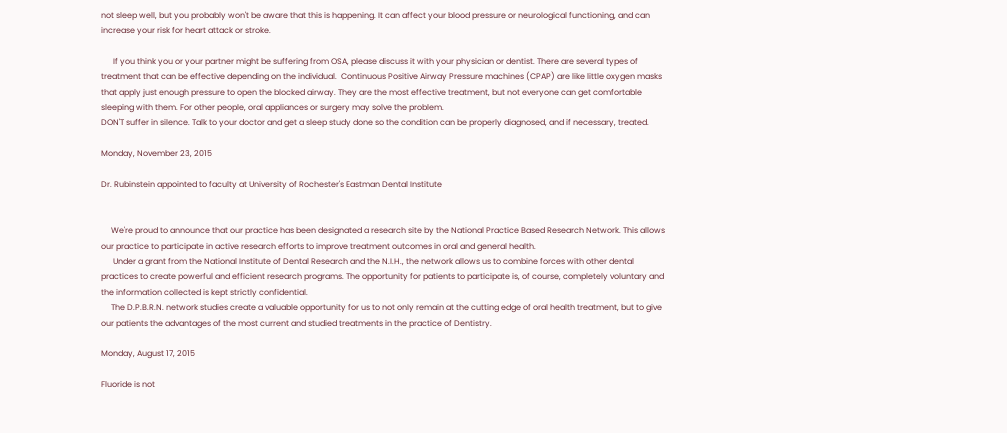not sleep well, but you probably won't be aware that this is happening. It can affect your blood pressure or neurological functioning, and can increase your risk for heart attack or stroke.

      If you think you or your partner might be suffering from OSA, please discuss it with your physician or dentist. There are several types of treatment that can be effective depending on the individual.  Continuous Positive Airway Pressure machines (CPAP) are like little oxygen masks that apply just enough pressure to open the blocked airway. They are the most effective treatment, but not everyone can get comfortable sleeping with them. For other people, oral appliances or surgery may solve the problem.
DON'T suffer in silence. Talk to your doctor and get a sleep study done so the condition can be properly diagnosed, and if necessary, treated.

Monday, November 23, 2015

Dr. Rubinstein appointed to faculty at University of Rochester's Eastman Dental Institute


     We're proud to announce that our practice has been designated a research site by the National Practice Based Research Network. This allows our practice to participate in active research efforts to improve treatment outcomes in oral and general health.
      Under a grant from the National Institute of Dental Research and the N.I.H., the network allows us to combine forces with other dental practices to create powerful and efficient research programs. The opportunity for patients to participate is, of course, completely voluntary and the information collected is kept strictly confidential.
     The D.P.B.R.N. network studies create a valuable opportunity for us to not only remain at the cutting edge of oral health treatment, but to give our patients the advantages of the most current and studied treatments in the practice of Dentistry.

Monday, August 17, 2015

Fluoride is not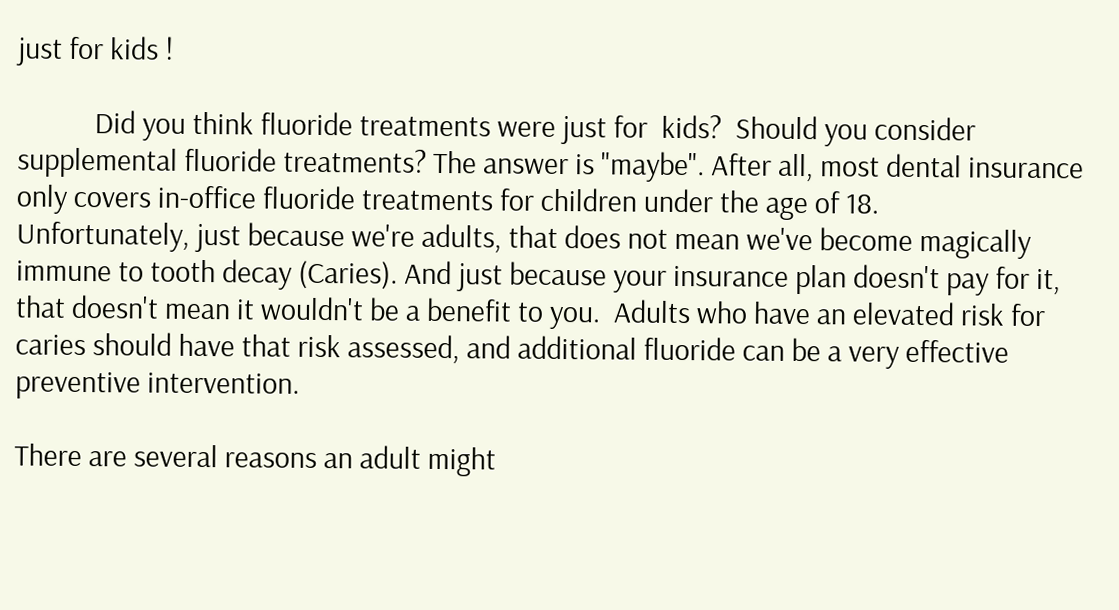just for kids !

           Did you think fluoride treatments were just for  kids?  Should you consider supplemental fluoride treatments? The answer is "maybe". After all, most dental insurance only covers in-office fluoride treatments for children under the age of 18.
Unfortunately, just because we're adults, that does not mean we've become magically immune to tooth decay (Caries). And just because your insurance plan doesn't pay for it, that doesn't mean it wouldn't be a benefit to you.  Adults who have an elevated risk for caries should have that risk assessed, and additional fluoride can be a very effective preventive intervention.

There are several reasons an adult might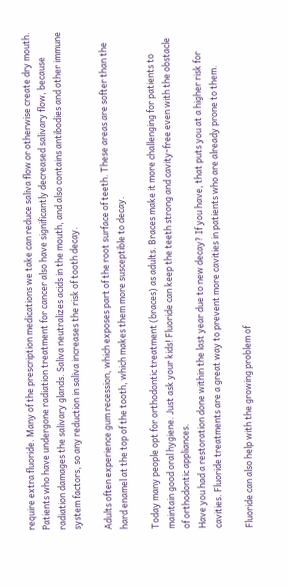require extra fluoride. Many of the prescription medications we take can reduce saliva flow or otherwise create dry mouth.  Patients who have undergone radiation treatment for cancer also have significantly decreased salivary flow, because radiation damages the salivary glands. Saliva neutralizes acids in the mouth, and also contains antibodies and other immune system factors, so any reduction in saliva increases the risk of tooth decay.

Adults often experience gum recession, which exposes part of the root surface of teeth. These areas are softer than the hard enamel at the top of the tooth, which makes them more susceptible to decay.

Today many people opt for orthodontic treatment (braces) as adults. Braces make it more challenging for patients to maintain good oral hygiene. Just ask your kids! Fluoride can keep the teeth strong and cavity-free even with the obstacle of orthodontic appliances.
Have you had a restoration done within the last year due to new decay? If you have, that puts you at a higher risk for cavities. Fluoride treatments are a great way to prevent more cavities in patients who are already prone to them.

Fluoride can also help with the growing problem of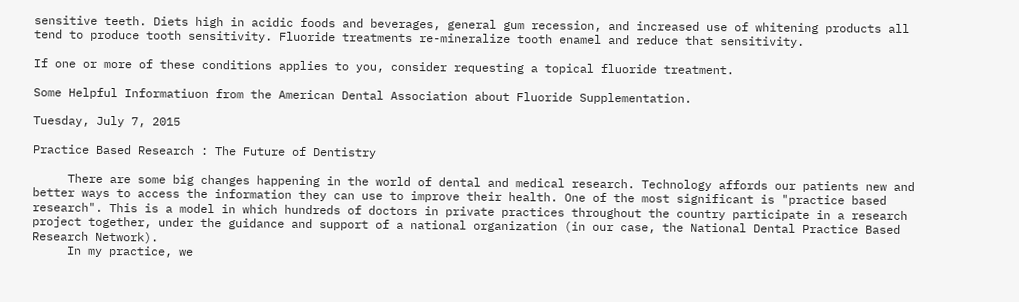sensitive teeth. Diets high in acidic foods and beverages, general gum recession, and increased use of whitening products all tend to produce tooth sensitivity. Fluoride treatments re-mineralize tooth enamel and reduce that sensitivity.

If one or more of these conditions applies to you, consider requesting a topical fluoride treatment.

Some Helpful Informatiuon from the American Dental Association about Fluoride Supplementation.

Tuesday, July 7, 2015

Practice Based Research : The Future of Dentistry

     There are some big changes happening in the world of dental and medical research. Technology affords our patients new and better ways to access the information they can use to improve their health. One of the most significant is "practice based research". This is a model in which hundreds of doctors in private practices throughout the country participate in a research project together, under the guidance and support of a national organization (in our case, the National Dental Practice Based Research Network).
     In my practice, we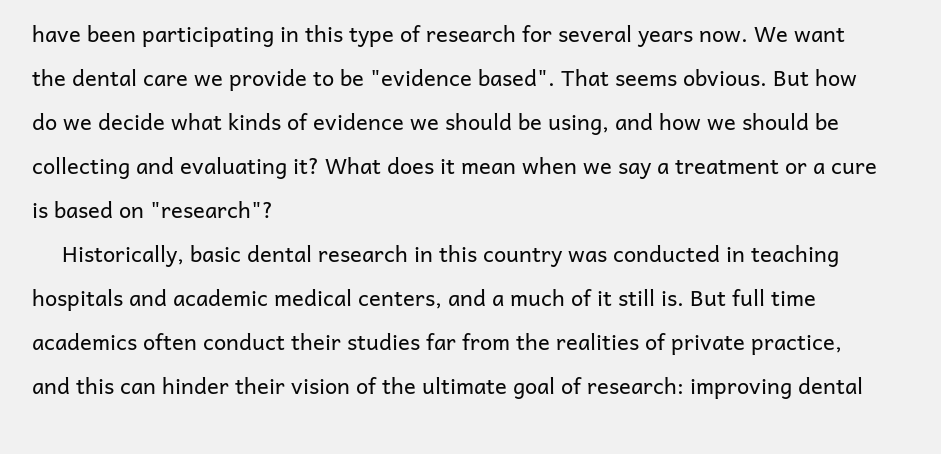have been participating in this type of research for several years now. We want the dental care we provide to be "evidence based". That seems obvious. But how do we decide what kinds of evidence we should be using, and how we should be collecting and evaluating it? What does it mean when we say a treatment or a cure is based on "research"?
     Historically, basic dental research in this country was conducted in teaching hospitals and academic medical centers, and a much of it still is. But full time academics often conduct their studies far from the realities of private practice, and this can hinder their vision of the ultimate goal of research: improving dental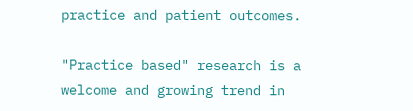practice and patient outcomes.

"Practice based" research is a welcome and growing trend in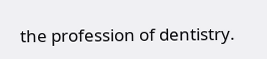the profession of dentistry.